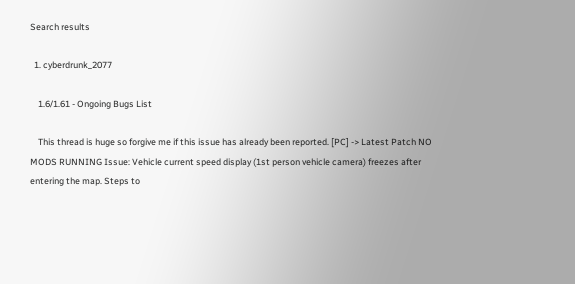Search results

  1. cyberdrunk_2077

    1.6/1.61 - Ongoing Bugs List

    This thread is huge so forgive me if this issue has already been reported. [PC] -> Latest Patch NO MODS RUNNING Issue: Vehicle current speed display (1st person vehicle camera) freezes after entering the map. Steps to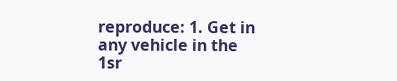reproduce: 1. Get in any vehicle in the 1sr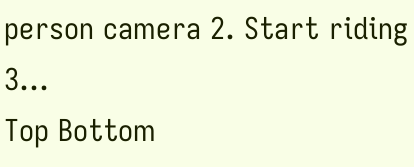person camera 2. Start riding 3...
Top Bottom